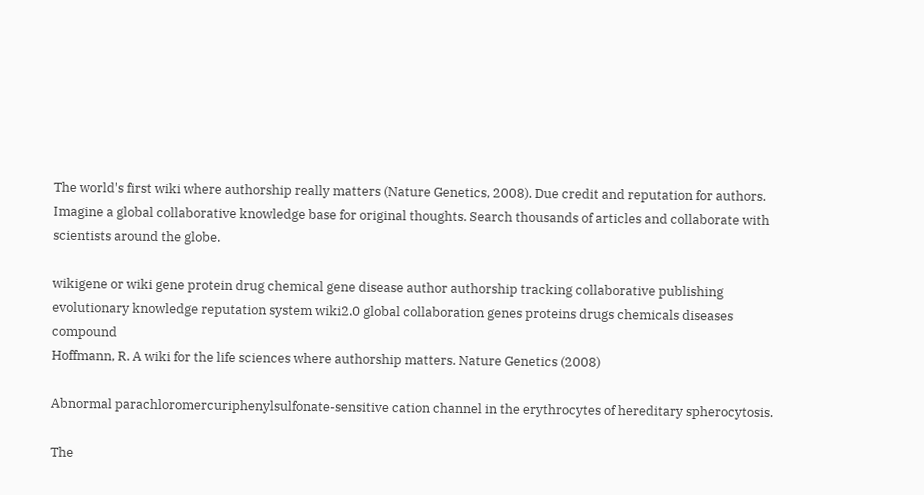The world's first wiki where authorship really matters (Nature Genetics, 2008). Due credit and reputation for authors. Imagine a global collaborative knowledge base for original thoughts. Search thousands of articles and collaborate with scientists around the globe.

wikigene or wiki gene protein drug chemical gene disease author authorship tracking collaborative publishing evolutionary knowledge reputation system wiki2.0 global collaboration genes proteins drugs chemicals diseases compound
Hoffmann, R. A wiki for the life sciences where authorship matters. Nature Genetics (2008)

Abnormal parachloromercuriphenylsulfonate-sensitive cation channel in the erythrocytes of hereditary spherocytosis.

The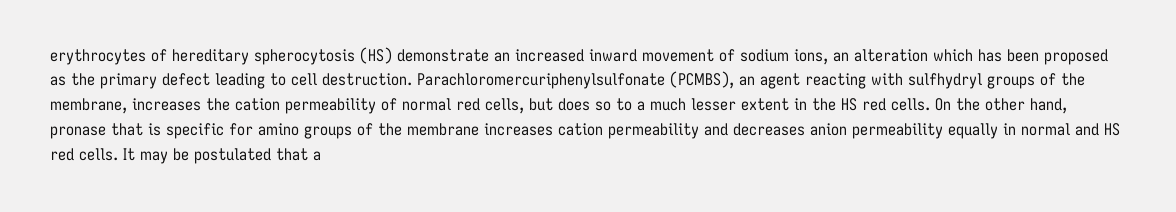erythrocytes of hereditary spherocytosis (HS) demonstrate an increased inward movement of sodium ions, an alteration which has been proposed as the primary defect leading to cell destruction. Parachloromercuriphenylsulfonate (PCMBS), an agent reacting with sulfhydryl groups of the membrane, increases the cation permeability of normal red cells, but does so to a much lesser extent in the HS red cells. On the other hand, pronase that is specific for amino groups of the membrane increases cation permeability and decreases anion permeability equally in normal and HS red cells. It may be postulated that a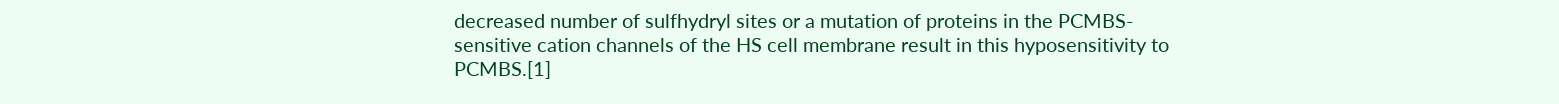decreased number of sulfhydryl sites or a mutation of proteins in the PCMBS-sensitive cation channels of the HS cell membrane result in this hyposensitivity to PCMBS.[1]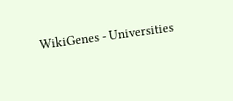WikiGenes - Universities